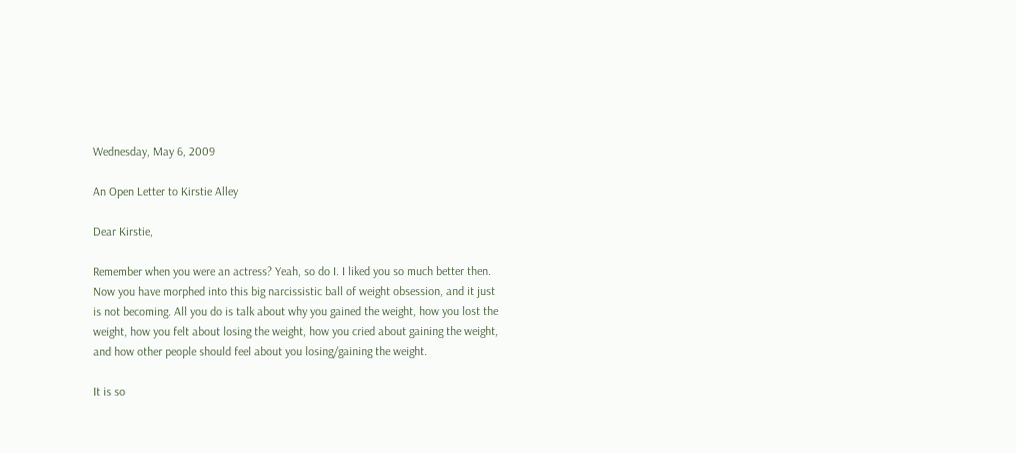Wednesday, May 6, 2009

An Open Letter to Kirstie Alley

Dear Kirstie,

Remember when you were an actress? Yeah, so do I. I liked you so much better then.
Now you have morphed into this big narcissistic ball of weight obsession, and it just is not becoming. All you do is talk about why you gained the weight, how you lost the weight, how you felt about losing the weight, how you cried about gaining the weight, and how other people should feel about you losing/gaining the weight.

It is so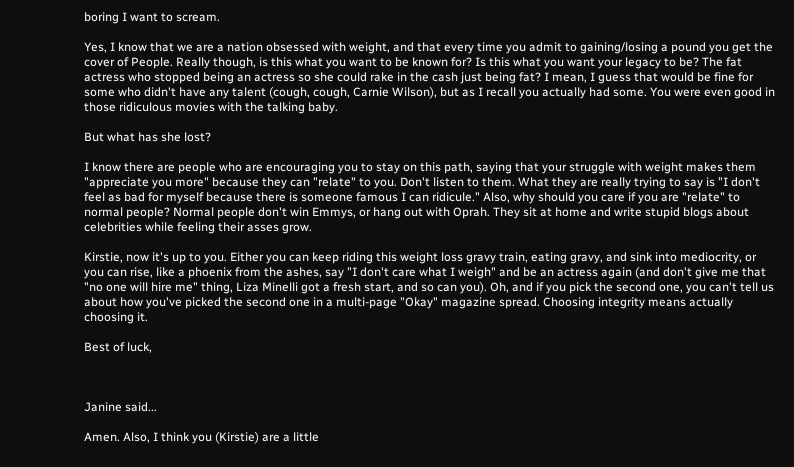boring I want to scream.

Yes, I know that we are a nation obsessed with weight, and that every time you admit to gaining/losing a pound you get the cover of People. Really though, is this what you want to be known for? Is this what you want your legacy to be? The fat actress who stopped being an actress so she could rake in the cash just being fat? I mean, I guess that would be fine for some who didn't have any talent (cough, cough, Carnie Wilson), but as I recall you actually had some. You were even good in those ridiculous movies with the talking baby.

But what has she lost?

I know there are people who are encouraging you to stay on this path, saying that your struggle with weight makes them "appreciate you more" because they can "relate" to you. Don't listen to them. What they are really trying to say is "I don't feel as bad for myself because there is someone famous I can ridicule." Also, why should you care if you are "relate" to normal people? Normal people don't win Emmys, or hang out with Oprah. They sit at home and write stupid blogs about celebrities while feeling their asses grow.

Kirstie, now it's up to you. Either you can keep riding this weight loss gravy train, eating gravy, and sink into mediocrity, or you can rise, like a phoenix from the ashes, say "I don't care what I weigh" and be an actress again (and don't give me that "no one will hire me" thing, Liza Minelli got a fresh start, and so can you). Oh, and if you pick the second one, you can't tell us about how you've picked the second one in a multi-page "Okay" magazine spread. Choosing integrity means actually choosing it.

Best of luck,



Janine said...

Amen. Also, I think you (Kirstie) are a little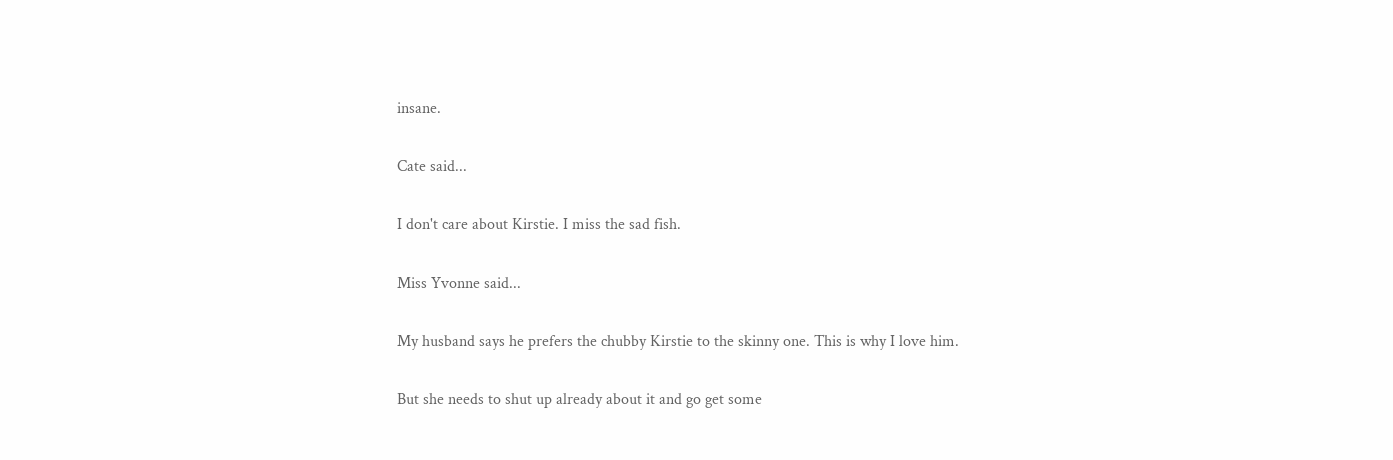insane.

Cate said...

I don't care about Kirstie. I miss the sad fish.

Miss Yvonne said...

My husband says he prefers the chubby Kirstie to the skinny one. This is why I love him.

But she needs to shut up already about it and go get some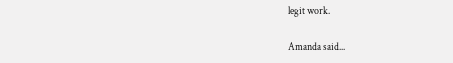legit work.

Amanda said...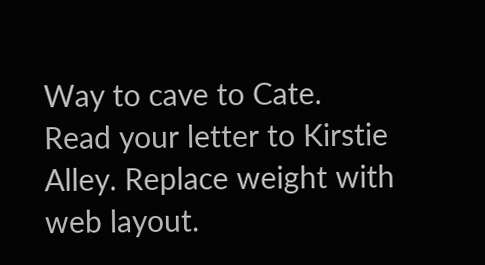Way to cave to Cate. Read your letter to Kirstie Alley. Replace weight with web layout.